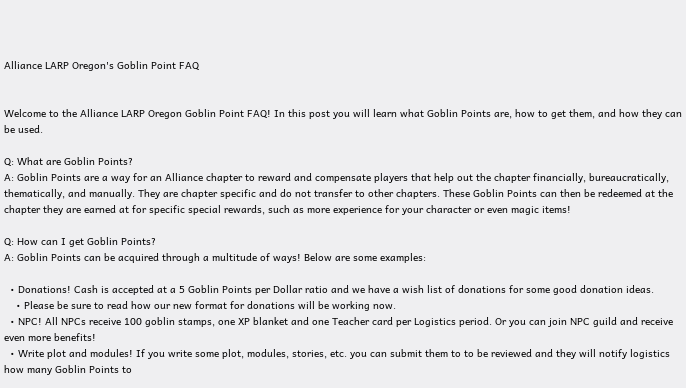Alliance LARP Oregon's Goblin Point FAQ


Welcome to the Alliance LARP Oregon Goblin Point FAQ! In this post you will learn what Goblin Points are, how to get them, and how they can be used.

Q: What are Goblin Points?
A: Goblin Points are a way for an Alliance chapter to reward and compensate players that help out the chapter financially, bureaucratically, thematically, and manually. They are chapter specific and do not transfer to other chapters. These Goblin Points can then be redeemed at the chapter they are earned at for specific special rewards, such as more experience for your character or even magic items!

Q: How can I get Goblin Points?
A: Goblin Points can be acquired through a multitude of ways! Below are some examples:

  • Donations! Cash is accepted at a 5 Goblin Points per Dollar ratio and we have a wish list of donations for some good donation ideas.
    • Please be sure to read how our new format for donations will be working now.
  • NPC! All NPCs receive 100 goblin stamps, one XP blanket and one Teacher card per Logistics period. Or you can join NPC guild and receive even more benefits!
  • Write plot and modules! If you write some plot, modules, stories, etc. you can submit them to to be reviewed and they will notify logistics how many Goblin Points to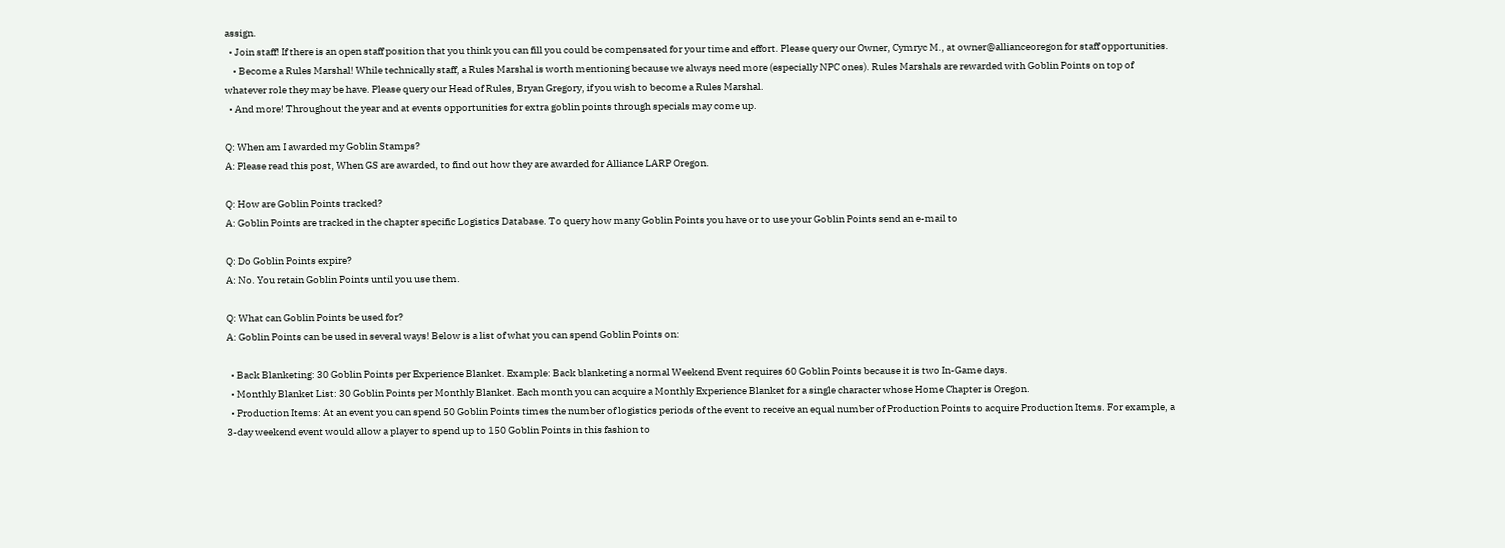assign.
  • Join staff! If there is an open staff position that you think you can fill you could be compensated for your time and effort. Please query our Owner, Cymryc M., at owner@allianceoregon for staff opportunities.
    • Become a Rules Marshal! While technically staff, a Rules Marshal is worth mentioning because we always need more (especially NPC ones). Rules Marshals are rewarded with Goblin Points on top of whatever role they may be have. Please query our Head of Rules, Bryan Gregory, if you wish to become a Rules Marshal.
  • And more! Throughout the year and at events opportunities for extra goblin points through specials may come up.

Q: When am I awarded my Goblin Stamps?
A: Please read this post, When GS are awarded, to find out how they are awarded for Alliance LARP Oregon.

Q: How are Goblin Points tracked?
A: Goblin Points are tracked in the chapter specific Logistics Database. To query how many Goblin Points you have or to use your Goblin Points send an e-mail to

Q: Do Goblin Points expire?
A: No. You retain Goblin Points until you use them.

Q: What can Goblin Points be used for?
A: Goblin Points can be used in several ways! Below is a list of what you can spend Goblin Points on:

  • Back Blanketing: 30 Goblin Points per Experience Blanket. Example: Back blanketing a normal Weekend Event requires 60 Goblin Points because it is two In-Game days.
  • Monthly Blanket List: 30 Goblin Points per Monthly Blanket. Each month you can acquire a Monthly Experience Blanket for a single character whose Home Chapter is Oregon.
  • Production Items: At an event you can spend 50 Goblin Points times the number of logistics periods of the event to receive an equal number of Production Points to acquire Production Items. For example, a 3-day weekend event would allow a player to spend up to 150 Goblin Points in this fashion to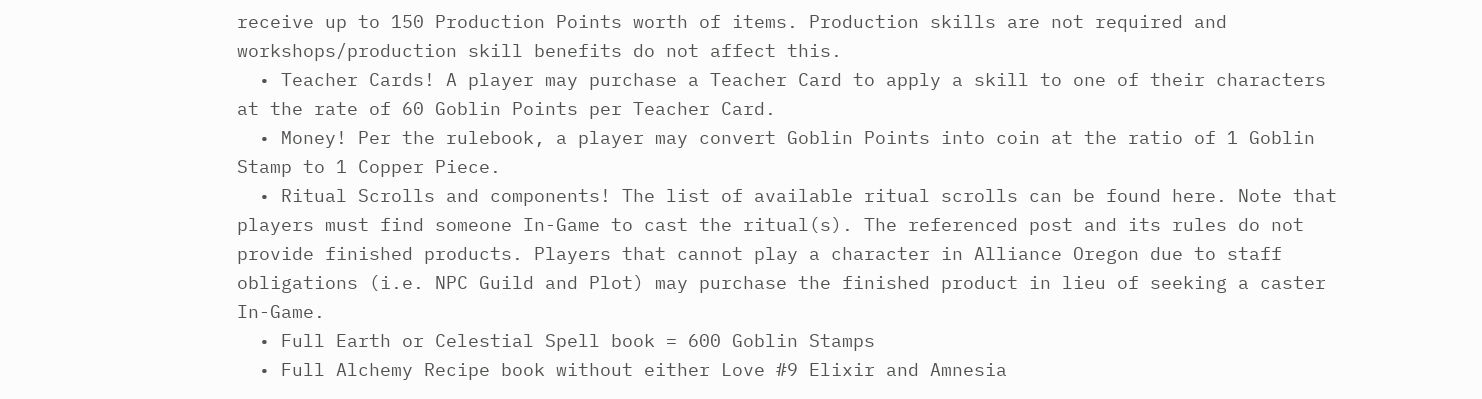receive up to 150 Production Points worth of items. Production skills are not required and workshops/production skill benefits do not affect this.
  • Teacher Cards! A player may purchase a Teacher Card to apply a skill to one of their characters at the rate of 60 Goblin Points per Teacher Card.
  • Money! Per the rulebook, a player may convert Goblin Points into coin at the ratio of 1 Goblin Stamp to 1 Copper Piece.
  • Ritual Scrolls and components! The list of available ritual scrolls can be found here. Note that players must find someone In-Game to cast the ritual(s). The referenced post and its rules do not provide finished products. Players that cannot play a character in Alliance Oregon due to staff obligations (i.e. NPC Guild and Plot) may purchase the finished product in lieu of seeking a caster In-Game.
  • Full Earth or Celestial Spell book = 600 Goblin Stamps
  • Full Alchemy Recipe book without either Love #9 Elixir and Amnesia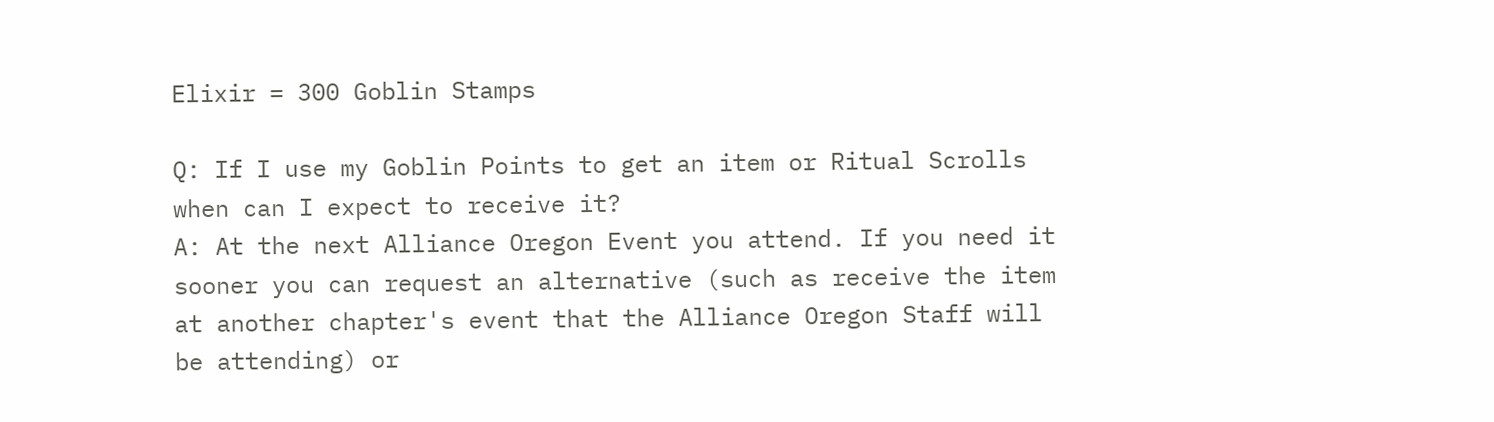Elixir = 300 Goblin Stamps

Q: If I use my Goblin Points to get an item or Ritual Scrolls when can I expect to receive it?
A: At the next Alliance Oregon Event you attend. If you need it sooner you can request an alternative (such as receive the item at another chapter's event that the Alliance Oregon Staff will be attending) or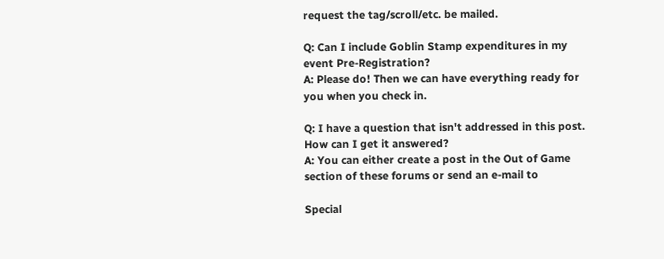request the tag/scroll/etc. be mailed.

Q: Can I include Goblin Stamp expenditures in my event Pre-Registration?
A: Please do! Then we can have everything ready for you when you check in.

Q: I have a question that isn't addressed in this post. How can I get it answered?
A: You can either create a post in the Out of Game section of these forums or send an e-mail to

Special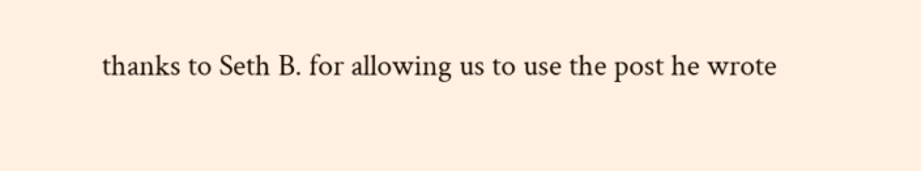thanks to Seth B. for allowing us to use the post he wrote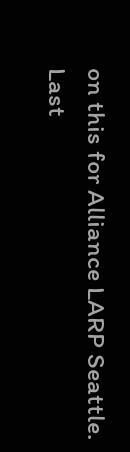on this for Alliance LARP Seattle.
Last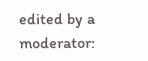edited by a moderator: